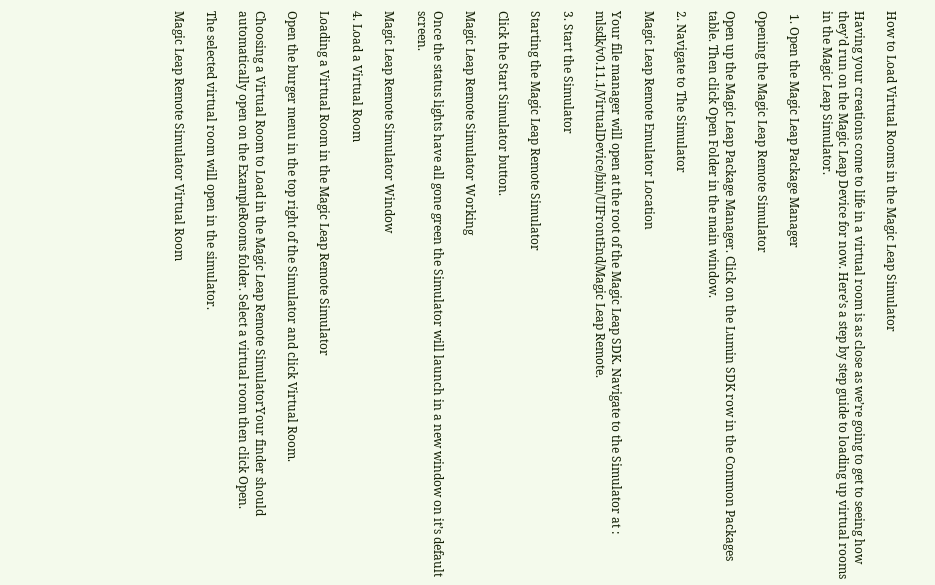How to Load Virtual Rooms in the Magic Leap Simulator

Having your creations come to life in a virtual room is as close as we’re going to get to seeing how they’d run on the Magic Leap Device for now. Here’s a step by step guide to loading up virtual rooms in the Magic Leap Simulator.

 1. Open the Magic Leap Package Manager

Opening the Magic Leap Remote Simulator

Open up the Magic Leap Package Manager. Click on the Lumin SDK row in the Common Packages table. Then click Open Folder in the main window.

2. Navigate to The Simulator

Magic Leap Remote Emulator Location

Your file manager will open at the root of the Magic Leap SDK. Navigate to the Simulator at : mlsdk/v0.11.1/VirtualDevice/bin/UIFrontEnd/Magic Leap Remote.

3. Start the Simulator

Starting the Magic Leap Remote Simulator

Click the Start Simulator button.

Magic Leap Remote Simulator Working

Once the status lights have all gone green the Simulator will launch in a new window on it’s default screen.

Magic Leap Remote Simulator Window

4. Load a Virtual Room

Loading a Virtual Room in the Magic Leap Remote Simulator

Open the burger menu in the top right of the Simulator and click Virtual Room.

Choosing a Virtual Room to Load in the Magic Leap Remote SimulatorYour finder should automatically open on the ExampleRooms folder. Select a virtual room then click Open.

The selected virtual room will open in the simulator.

Magic Leap Remote Simulator Virtual Room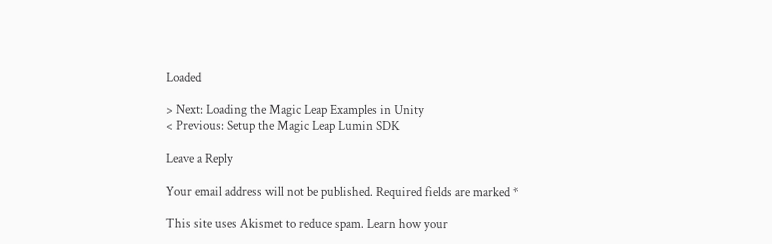Loaded

> Next: Loading the Magic Leap Examples in Unity
< Previous: Setup the Magic Leap Lumin SDK

Leave a Reply

Your email address will not be published. Required fields are marked *

This site uses Akismet to reduce spam. Learn how your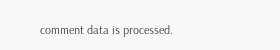comment data is processed.